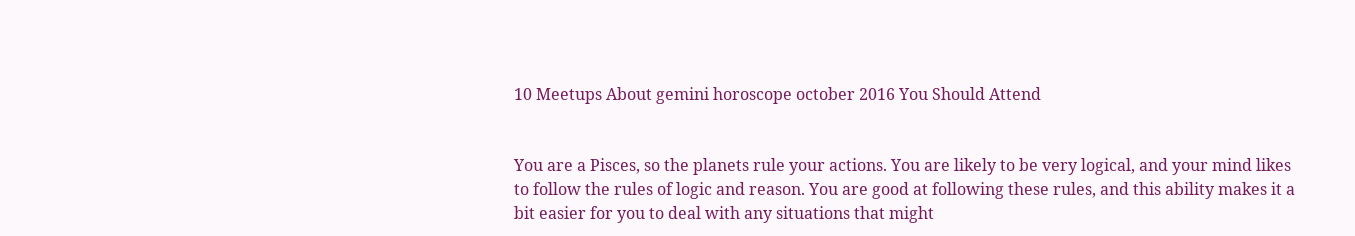10 Meetups About gemini horoscope october 2016 You Should Attend


You are a Pisces, so the planets rule your actions. You are likely to be very logical, and your mind likes to follow the rules of logic and reason. You are good at following these rules, and this ability makes it a bit easier for you to deal with any situations that might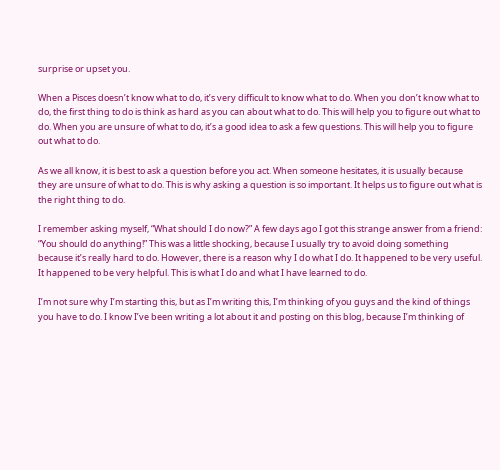surprise or upset you.

When a Pisces doesn’t know what to do, it’s very difficult to know what to do. When you don’t know what to do, the first thing to do is think as hard as you can about what to do. This will help you to figure out what to do. When you are unsure of what to do, it’s a good idea to ask a few questions. This will help you to figure out what to do.

As we all know, it is best to ask a question before you act. When someone hesitates, it is usually because they are unsure of what to do. This is why asking a question is so important. It helps us to figure out what is the right thing to do.

I remember asking myself, “What should I do now?” A few days ago I got this strange answer from a friend: “You should do anything!” This was a little shocking, because I usually try to avoid doing something because it’s really hard to do. However, there is a reason why I do what I do. It happened to be very useful. It happened to be very helpful. This is what I do and what I have learned to do.

I’m not sure why I’m starting this, but as I’m writing this, I’m thinking of you guys and the kind of things you have to do. I know I’ve been writing a lot about it and posting on this blog, because I’m thinking of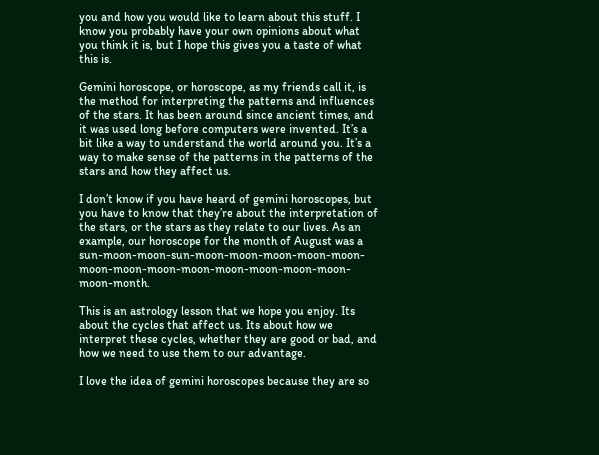you and how you would like to learn about this stuff. I know you probably have your own opinions about what you think it is, but I hope this gives you a taste of what this is.

Gemini horoscope, or horoscope, as my friends call it, is the method for interpreting the patterns and influences of the stars. It has been around since ancient times, and it was used long before computers were invented. It’s a bit like a way to understand the world around you. It’s a way to make sense of the patterns in the patterns of the stars and how they affect us.

I don’t know if you have heard of gemini horoscopes, but you have to know that they’re about the interpretation of the stars, or the stars as they relate to our lives. As an example, our horoscope for the month of August was a sun-moon-moon-sun-moon-moon-moon-moon-moon-moon-moon-moon-moon-moon-moon-moon-moon-moon-month.

This is an astrology lesson that we hope you enjoy. Its about the cycles that affect us. Its about how we interpret these cycles, whether they are good or bad, and how we need to use them to our advantage.

I love the idea of gemini horoscopes because they are so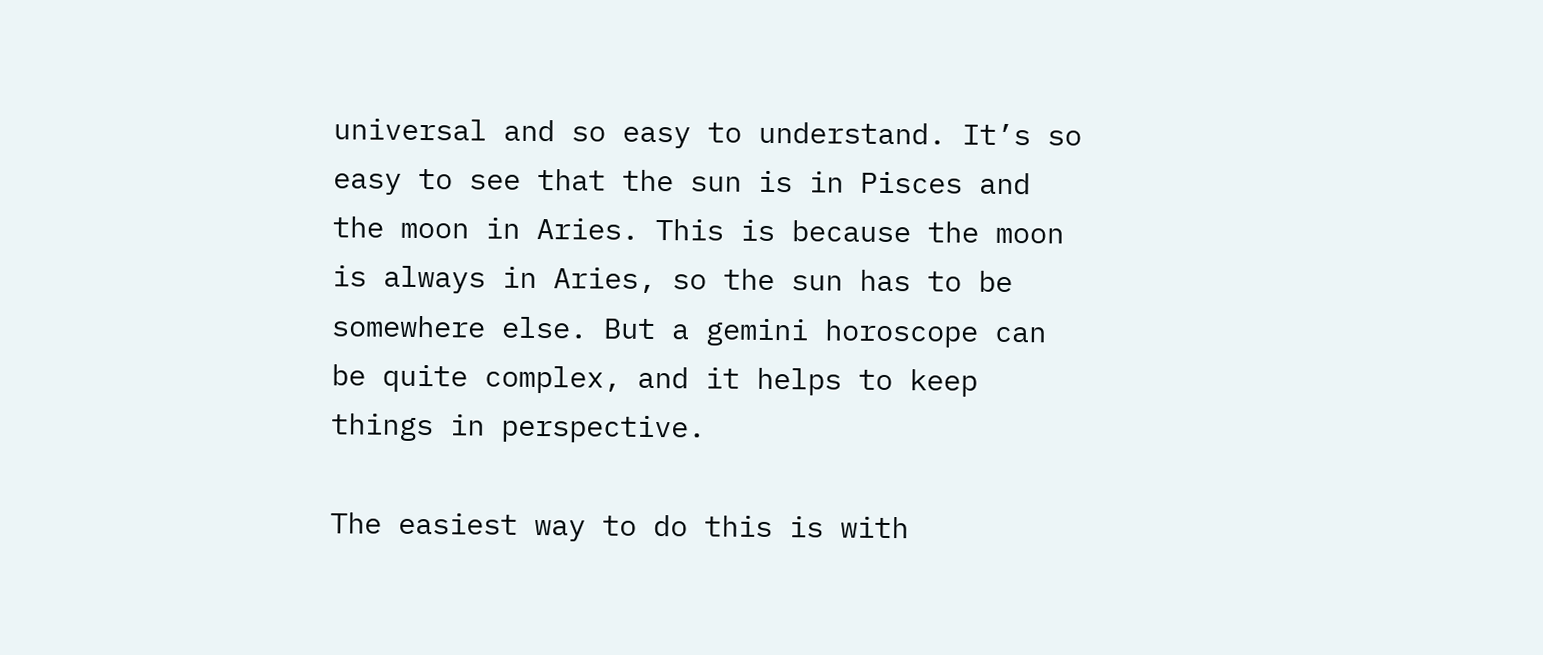universal and so easy to understand. It’s so easy to see that the sun is in Pisces and the moon in Aries. This is because the moon is always in Aries, so the sun has to be somewhere else. But a gemini horoscope can be quite complex, and it helps to keep things in perspective.

The easiest way to do this is with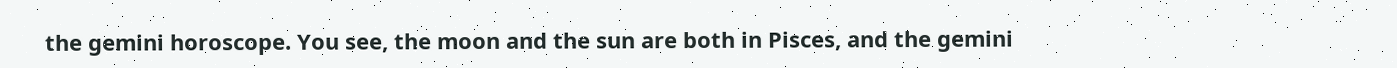the gemini horoscope. You see, the moon and the sun are both in Pisces, and the gemini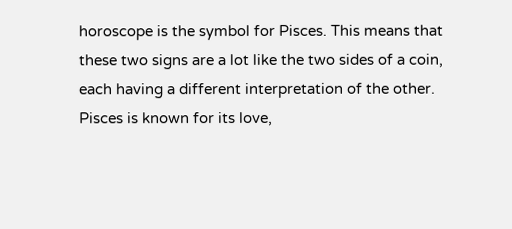horoscope is the symbol for Pisces. This means that these two signs are a lot like the two sides of a coin, each having a different interpretation of the other. Pisces is known for its love,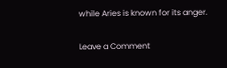while Aries is known for its anger.

Leave a Comment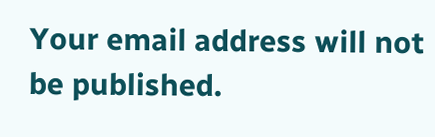Your email address will not be published.